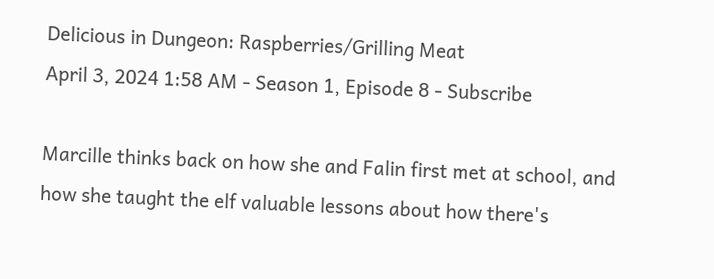Delicious in Dungeon: Raspberries/Grilling Meat
April 3, 2024 1:58 AM - Season 1, Episode 8 - Subscribe

Marcille thinks back on how she and Falin first met at school, and how she taught the elf valuable lessons about how there's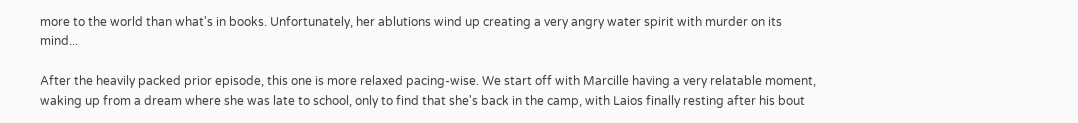more to the world than what's in books. Unfortunately, her ablutions wind up creating a very angry water spirit with murder on its mind...

After the heavily packed prior episode, this one is more relaxed pacing-wise. We start off with Marcille having a very relatable moment, waking up from a dream where she was late to school, only to find that she's back in the camp, with Laios finally resting after his bout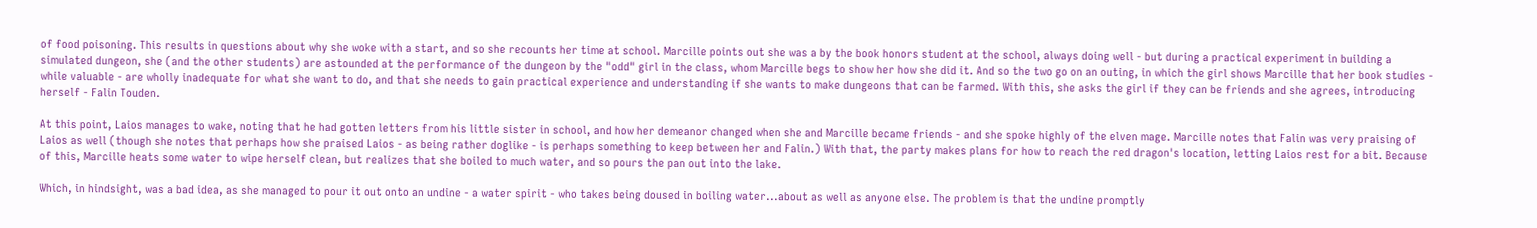of food poisoning. This results in questions about why she woke with a start, and so she recounts her time at school. Marcille points out she was a by the book honors student at the school, always doing well - but during a practical experiment in building a simulated dungeon, she (and the other students) are astounded at the performance of the dungeon by the "odd" girl in the class, whom Marcille begs to show her how she did it. And so the two go on an outing, in which the girl shows Marcille that her book studies - while valuable - are wholly inadequate for what she want to do, and that she needs to gain practical experience and understanding if she wants to make dungeons that can be farmed. With this, she asks the girl if they can be friends and she agrees, introducing herself - Falin Touden.

At this point, Laios manages to wake, noting that he had gotten letters from his little sister in school, and how her demeanor changed when she and Marcille became friends - and she spoke highly of the elven mage. Marcille notes that Falin was very praising of Laios as well (though she notes that perhaps how she praised Laios - as being rather doglike - is perhaps something to keep between her and Falin.) With that, the party makes plans for how to reach the red dragon's location, letting Laios rest for a bit. Because of this, Marcille heats some water to wipe herself clean, but realizes that she boiled to much water, and so pours the pan out into the lake.

Which, in hindsight, was a bad idea, as she managed to pour it out onto an undine - a water spirit - who takes being doused in boiling water...about as well as anyone else. The problem is that the undine promptly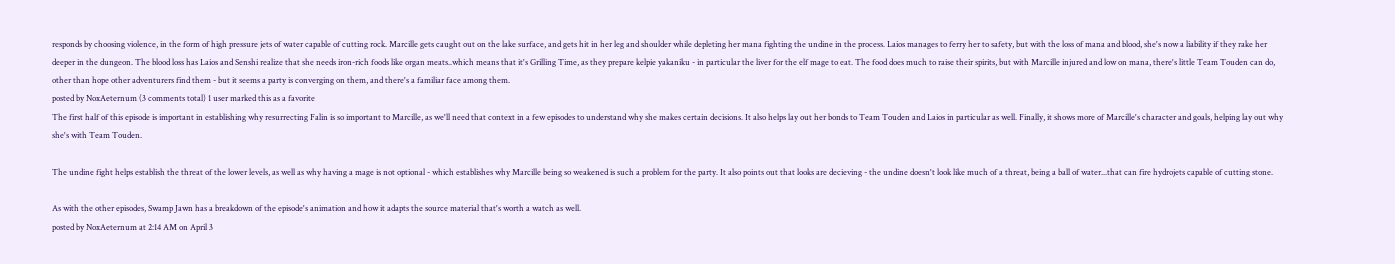responds by choosing violence, in the form of high pressure jets of water capable of cutting rock. Marcille gets caught out on the lake surface, and gets hit in her leg and shoulder while depleting her mana fighting the undine in the process. Laios manages to ferry her to safety, but with the loss of mana and blood, she's now a liability if they rake her deeper in the dungeon. The blood loss has Laios and Senshi realize that she needs iron-rich foods like organ meats..which means that it's Grilling Time, as they prepare kelpie yakaniku - in particular the liver for the elf mage to eat. The food does much to raise their spirits, but with Marcille injured and low on mana, there's little Team Touden can do, other than hope other adventurers find them - but it seems a party is converging on them, and there's a familiar face among them.
posted by NoxAeternum (3 comments total) 1 user marked this as a favorite
The first half of this episode is important in establishing why resurrecting Falin is so important to Marcille, as we'll need that context in a few episodes to understand why she makes certain decisions. It also helps lay out her bonds to Team Touden and Laios in particular as well. Finally, it shows more of Marcille's character and goals, helping lay out why she's with Team Touden.

The undine fight helps establish the threat of the lower levels, as well as why having a mage is not optional - which establishes why Marcille being so weakened is such a problem for the party. It also points out that looks are decieving - the undine doesn't look like much of a threat, being a ball of water...that can fire hydrojets capable of cutting stone.

As with the other episodes, Swamp Jawn has a breakdown of the episode's animation and how it adapts the source material that's worth a watch as well.
posted by NoxAeternum at 2:14 AM on April 3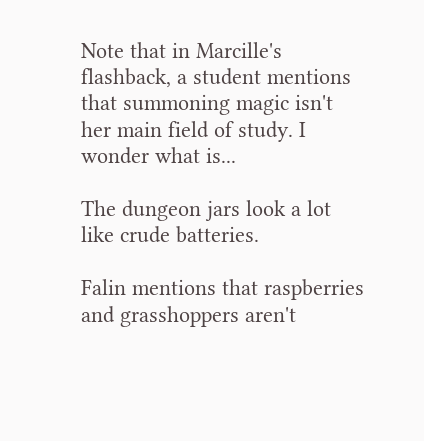Note that in Marcille's flashback, a student mentions that summoning magic isn't her main field of study. I wonder what is...

The dungeon jars look a lot like crude batteries.

Falin mentions that raspberries and grasshoppers aren't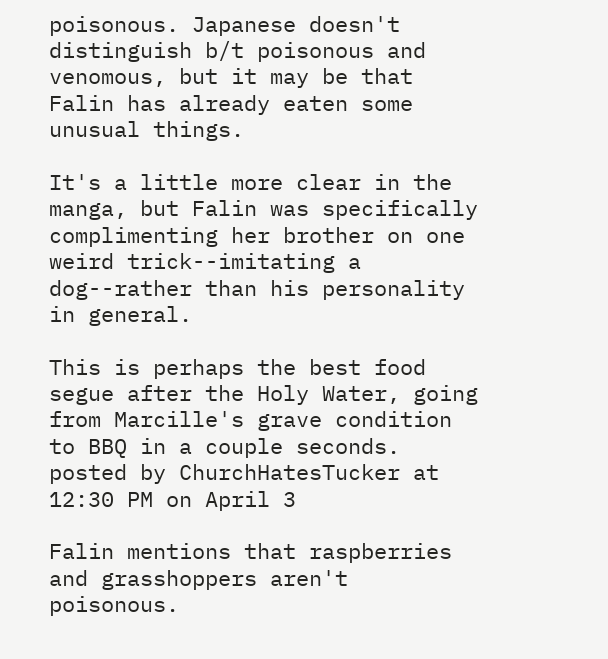poisonous. Japanese doesn't distinguish b/t poisonous and venomous, but it may be that Falin has already eaten some unusual things.

It's a little more clear in the manga, but Falin was specifically complimenting her brother on one weird trick--imitating a dog--rather than his personality in general.

This is perhaps the best food segue after the Holy Water, going from Marcille's grave condition to BBQ in a couple seconds.
posted by ChurchHatesTucker at 12:30 PM on April 3

Falin mentions that raspberries and grasshoppers aren't poisonous.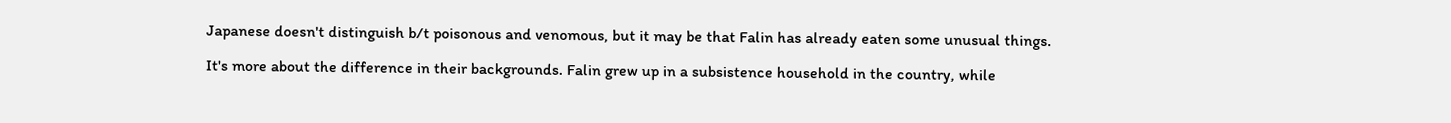Japanese doesn't distinguish b/t poisonous and venomous, but it may be that Falin has already eaten some unusual things.

It's more about the difference in their backgrounds. Falin grew up in a subsistence household in the country, while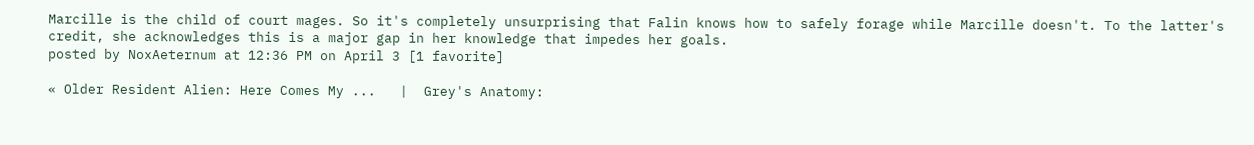Marcille is the child of court mages. So it's completely unsurprising that Falin knows how to safely forage while Marcille doesn't. To the latter's credit, she acknowledges this is a major gap in her knowledge that impedes her goals.
posted by NoxAeternum at 12:36 PM on April 3 [1 favorite]

« Older Resident Alien: Here Comes My ...   |  Grey's Anatomy: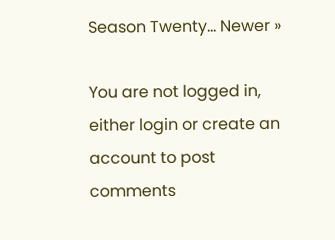Season Twenty... Newer »

You are not logged in, either login or create an account to post comments